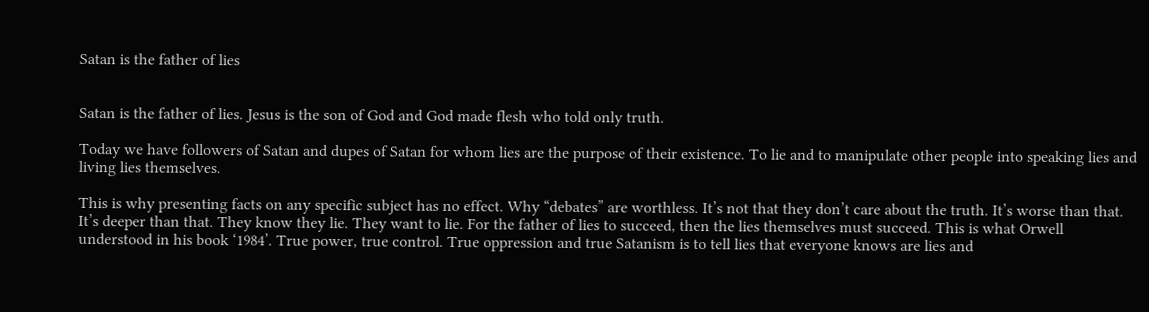Satan is the father of lies


Satan is the father of lies. Jesus is the son of God and God made flesh who told only truth.

Today we have followers of Satan and dupes of Satan for whom lies are the purpose of their existence. To lie and to manipulate other people into speaking lies and living lies themselves.

This is why presenting facts on any specific subject has no effect. Why “debates” are worthless. It’s not that they don’t care about the truth. It’s worse than that. It’s deeper than that. They know they lie. They want to lie. For the father of lies to succeed, then the lies themselves must succeed. This is what Orwell understood in his book ‘1984’. True power, true control. True oppression and true Satanism is to tell lies that everyone knows are lies and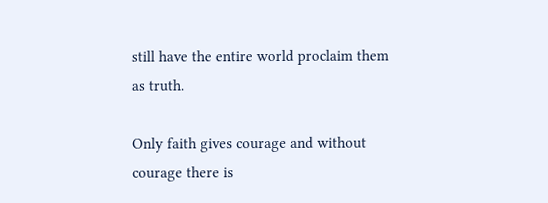still have the entire world proclaim them as truth.

Only faith gives courage and without courage there is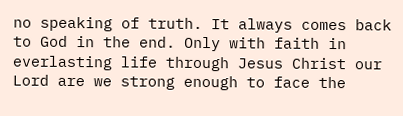no speaking of truth. It always comes back to God in the end. Only with faith in everlasting life through Jesus Christ our Lord are we strong enough to face the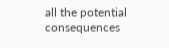all the potential consequences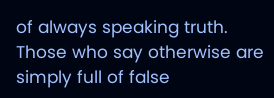of always speaking truth. Those who say otherwise are simply full of false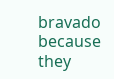bravado because they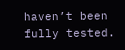haven’t been fully tested.